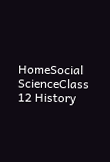HomeSocial ScienceClass 12 History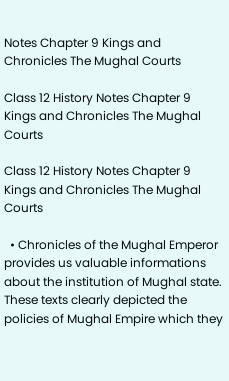Notes Chapter 9 Kings and Chronicles The Mughal Courts

Class 12 History Notes Chapter 9 Kings and Chronicles The Mughal Courts

Class 12 History Notes Chapter 9 Kings and Chronicles The Mughal Courts

  • Chronicles of the Mughal Emperor provides us valuable informations about the institution of Mughal state. These texts clearly depicted the policies of Mughal Empire which they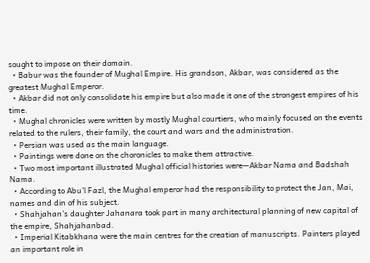sought to impose on their domain.
  • Babur was the founder of Mughal Empire. His grandson, Akbar, was considered as the greatest Mughal Emperor.
  • Akbar did not only consolidate his empire but also made it one of the strongest empires of his time.
  • Mughal chronicles were written by mostly Mughal courtiers, who mainly focused on the events related to the rulers, their family, the court and wars and the administration.
  • Persian was used as the main language.
  • Paintings were done on the choronicles to make them attractive.
  • Two most important illustrated Mughal official histories were—Akbar Nama and Badshah Nama.
  • According to Abu’l Fazl, the Mughal emperor had the responsibility to protect the Jan, Mai, names and din of his subject.
  • Shahjahan’s daughter Jahanara took part in many architectural planning of new capital of the empire, Shahjahanbad.
  • Imperial Kitabkhana were the main centres for the creation of manuscripts. Painters played an important role in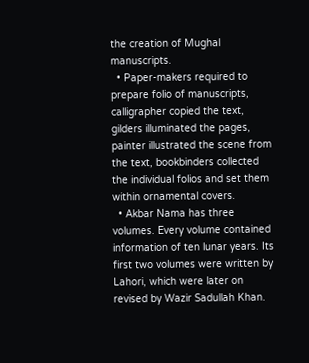the creation of Mughal manuscripts.
  • Paper-makers required to prepare folio of manuscripts, calligrapher copied the text, gilders illuminated the pages, painter illustrated the scene from the text, bookbinders collected the individual folios and set them within ornamental covers.
  • Akbar Nama has three volumes. Every volume contained information of ten lunar years. Its first two volumes were written by Lahori, which were later on revised by Wazir Sadullah Khan.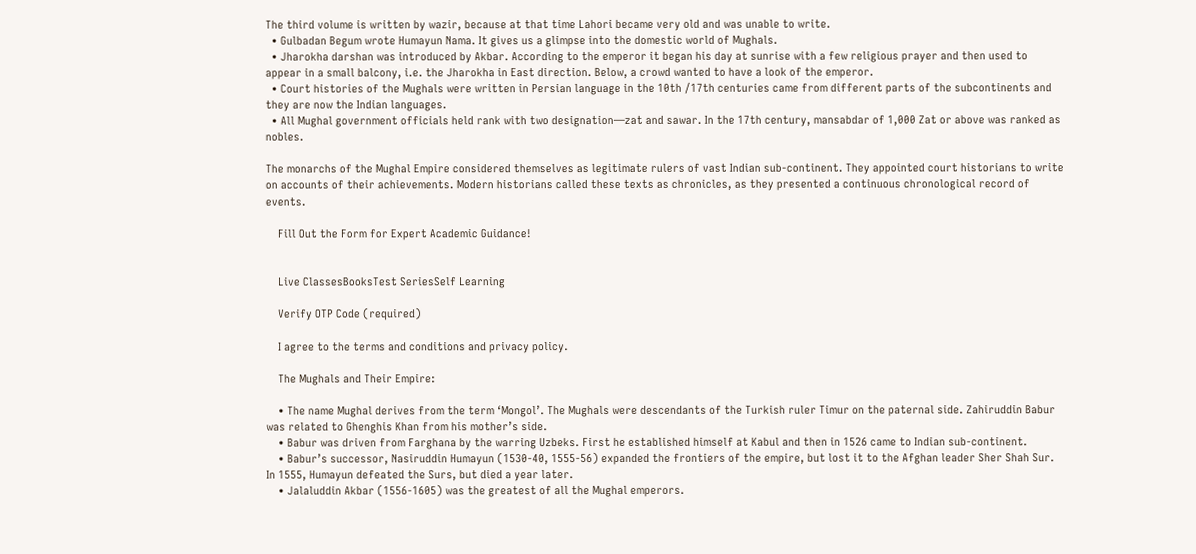The third volume is written by wazir, because at that time Lahori became very old and was unable to write.
  • Gulbadan Begum wrote Humayun Nama. It gives us a glimpse into the domestic world of Mughals.
  • Jharokha darshan was introduced by Akbar. According to the emperor it began his day at sunrise with a few religious prayer and then used to appear in a small balcony, i.e. the Jharokha in East direction. Below, a crowd wanted to have a look of the emperor.
  • Court histories of the Mughals were written in Persian language in the 10th /17th centuries came from different parts of the subcontinents and they are now the Indian languages.
  • All Mughal government officials held rank with two designation—zat and sawar. In the 17th century, mansabdar of 1,000 Zat or above was ranked as nobles.

The monarchs of the Mughal Empire considered themselves as legitimate rulers of vast Indian sub-continent. They appointed court historians to write on accounts of their achievements. Modern historians called these texts as chronicles, as they presented a continuous chronological record of events.

    Fill Out the Form for Expert Academic Guidance!


    Live ClassesBooksTest SeriesSelf Learning

    Verify OTP Code (required)

    I agree to the terms and conditions and privacy policy.

    The Mughals and Their Empire:

    • The name Mughal derives from the term ‘Mongol’. The Mughals were descendants of the Turkish ruler Timur on the paternal side. Zahiruddin Babur was related to Ghenghis Khan from his mother’s side.
    • Babur was driven from Farghana by the warring Uzbeks. First he established himself at Kabul and then in 1526 came to Indian sub-continent.
    • Babur’s successor, Nasiruddin Humayun (1530-40, 1555-56) expanded the frontiers of the empire, but lost it to the Afghan leader Sher Shah Sur. In 1555, Humayun defeated the Surs, but died a year later.
    • Jalaluddin Akbar (1556-1605) was the greatest of all the Mughal emperors.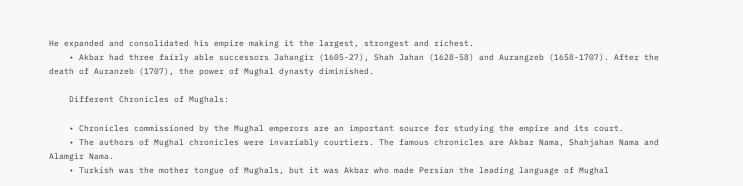He expanded and consolidated his empire making it the largest, strongest and richest.
    • Akbar had three fairly able successors Jahangir (1605-27), Shah Jahan (1628-58) and Aurangzeb (1658-1707). After the death of Auranzeb (1707), the power of Mughal dynasty diminished.

    Different Chronicles of Mughals:

    • Chronicles commissioned by the Mughal emperors are an important source for studying the empire and its court.
    • The authors of Mughal chronicles were invariably courtiers. The famous chronicles are Akbar Nama, Shahjahan Nama and Alamgir Nama.
    • Turkish was the mother tongue of Mughals, but it was Akbar who made Persian the leading language of Mughal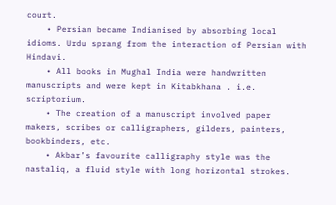court.
    • Persian became Indianised by absorbing local idioms. Urdu sprang from the interaction of Persian with Hindavi.
    • All books in Mughal India were handwritten manuscripts and were kept in Kitabkhana . i.e. scriptorium.
    • The creation of a manuscript involved paper makers, scribes or calligraphers, gilders, painters, bookbinders, etc.
    • Akbar’s favourite calligraphy style was the nastaliq, a fluid style with long horizontal strokes.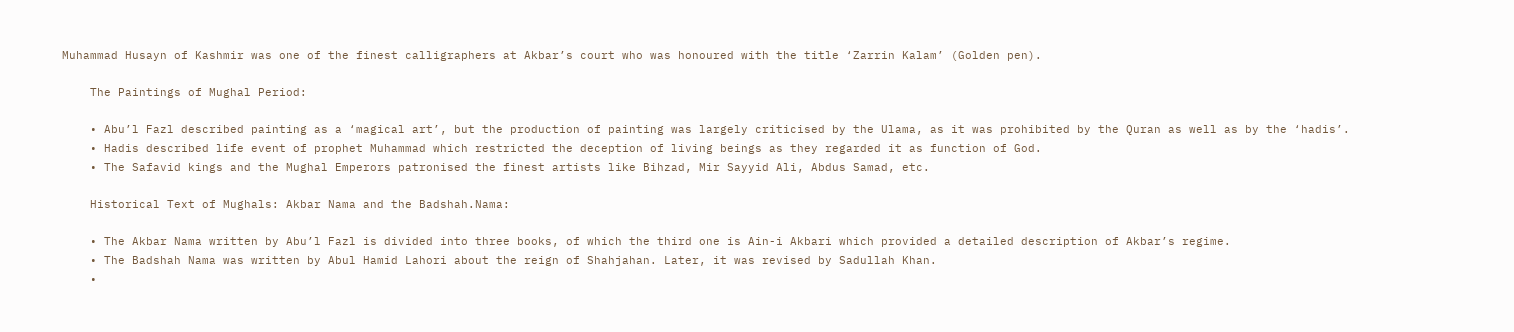Muhammad Husayn of Kashmir was one of the finest calligraphers at Akbar’s court who was honoured with the title ‘Zarrin Kalam’ (Golden pen).

    The Paintings of Mughal Period:

    • Abu’l Fazl described painting as a ‘magical art’, but the production of painting was largely criticised by the Ulama, as it was prohibited by the Quran as well as by the ‘hadis’.
    • Hadis described life event of prophet Muhammad which restricted the deception of living beings as they regarded it as function of God.
    • The Safavid kings and the Mughal Emperors patronised the finest artists like Bihzad, Mir Sayyid Ali, Abdus Samad, etc.

    Historical Text of Mughals: Akbar Nama and the Badshah.Nama:

    • The Akbar Nama written by Abu’l Fazl is divided into three books, of which the third one is Ain-i Akbari which provided a detailed description of Akbar’s regime.
    • The Badshah Nama was written by Abul Hamid Lahori about the reign of Shahjahan. Later, it was revised by Sadullah Khan.
    •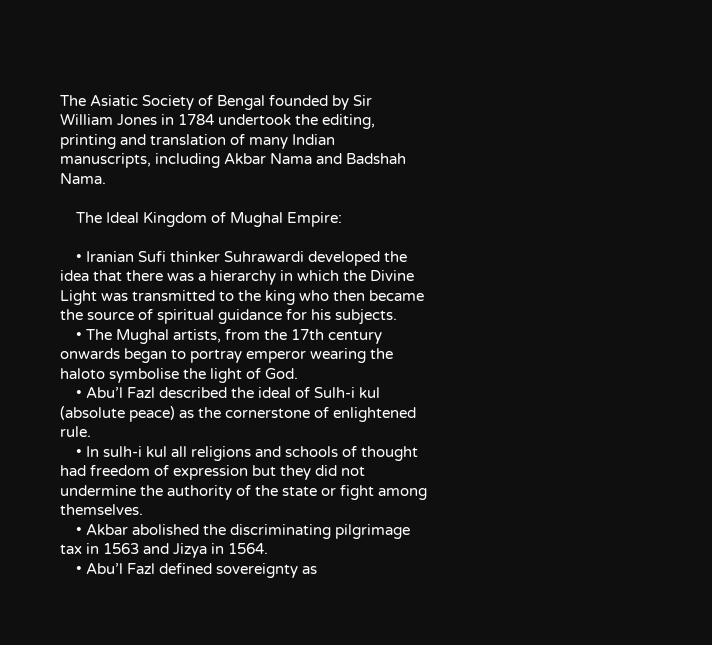The Asiatic Society of Bengal founded by Sir William Jones in 1784 undertook the editing, printing and translation of many Indian manuscripts, including Akbar Nama and Badshah Nama.

    The Ideal Kingdom of Mughal Empire:

    • Iranian Sufi thinker Suhrawardi developed the idea that there was a hierarchy in which the Divine Light was transmitted to the king who then became the source of spiritual guidance for his subjects.
    • The Mughal artists, from the 17th century onwards began to portray emperor wearing the haloto symbolise the light of God.
    • Abu’l Fazl described the ideal of Sulh-i kul (absolute peace) as the cornerstone of enlightened rule.
    • In sulh-i kul all religions and schools of thought had freedom of expression but they did not undermine the authority of the state or fight among themselves.
    • Akbar abolished the discriminating pilgrimage tax in 1563 and Jizya in 1564.
    • Abu’l Fazl defined sovereignty as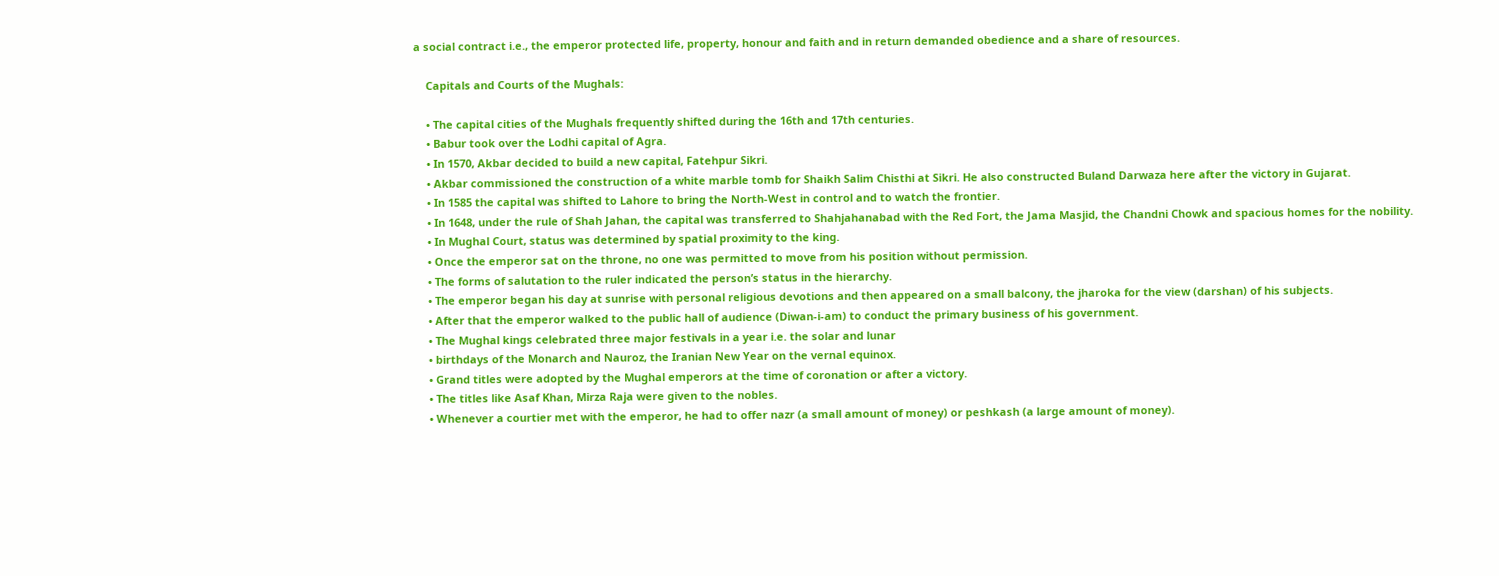a social contract i.e., the emperor protected life, property, honour and faith and in return demanded obedience and a share of resources.

    Capitals and Courts of the Mughals:

    • The capital cities of the Mughals frequently shifted during the 16th and 17th centuries.
    • Babur took over the Lodhi capital of Agra.
    • In 1570, Akbar decided to build a new capital, Fatehpur Sikri.
    • Akbar commissioned the construction of a white marble tomb for Shaikh Salim Chisthi at Sikri. He also constructed Buland Darwaza here after the victory in Gujarat.
    • In 1585 the capital was shifted to Lahore to bring the North-West in control and to watch the frontier.
    • In 1648, under the rule of Shah Jahan, the capital was transferred to Shahjahanabad with the Red Fort, the Jama Masjid, the Chandni Chowk and spacious homes for the nobility.
    • In Mughal Court, status was determined by spatial proximity to the king.
    • Once the emperor sat on the throne, no one was permitted to move from his position without permission.
    • The forms of salutation to the ruler indicated the person’s status in the hierarchy.
    • The emperor began his day at sunrise with personal religious devotions and then appeared on a small balcony, the jharoka for the view (darshan) of his subjects.
    • After that the emperor walked to the public hall of audience (Diwan-i-am) to conduct the primary business of his government.
    • The Mughal kings celebrated three major festivals in a year i.e. the solar and lunar
    • birthdays of the Monarch and Nauroz, the Iranian New Year on the vernal equinox.
    • Grand titles were adopted by the Mughal emperors at the time of coronation or after a victory.
    • The titles like Asaf Khan, Mirza Raja were given to the nobles.
    • Whenever a courtier met with the emperor, he had to offer nazr (a small amount of money) or peshkash (a large amount of money).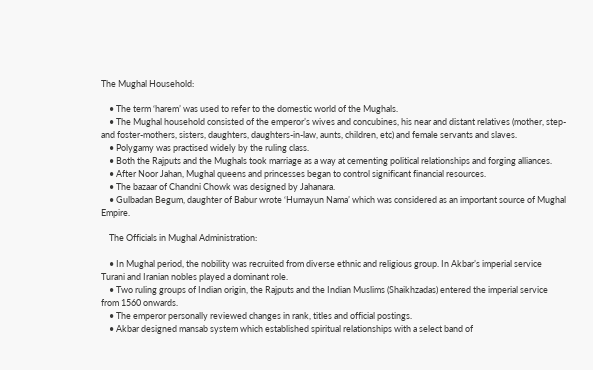The Mughal Household:

    • The term ‘harem’ was used to refer to the domestic world of the Mughals.
    • The Mughal household consisted of the emperor’s wives and concubines, his near and distant relatives (mother, step-and foster-mothers, sisters, daughters, daughters-in-law, aunts, children, etc) and female servants and slaves.
    • Polygamy was practised widely by the ruling class.
    • Both the Rajputs and the Mughals took marriage as a way at cementing political relationships and forging alliances.
    • After Noor Jahan, Mughal queens and princesses began to control significant financial resources.
    • The bazaar of Chandni Chowk was designed by Jahanara.
    • Gulbadan Begum, daughter of Babur wrote ‘Humayun Nama’ which was considered as an important source of Mughal Empire.

    The Officials in Mughal Administration:

    • In Mughal period, the nobility was recruited from diverse ethnic and religious group. In Akbar’s imperial service Turani and Iranian nobles played a dominant role.
    • Two ruling groups of Indian origin, the Rajputs and the Indian Muslims (Shaikhzadas) entered the imperial service from 1560 onwards.
    • The emperor personally reviewed changes in rank, titles and official postings.
    • Akbar designed mansab system which established spiritual relationships with a select band of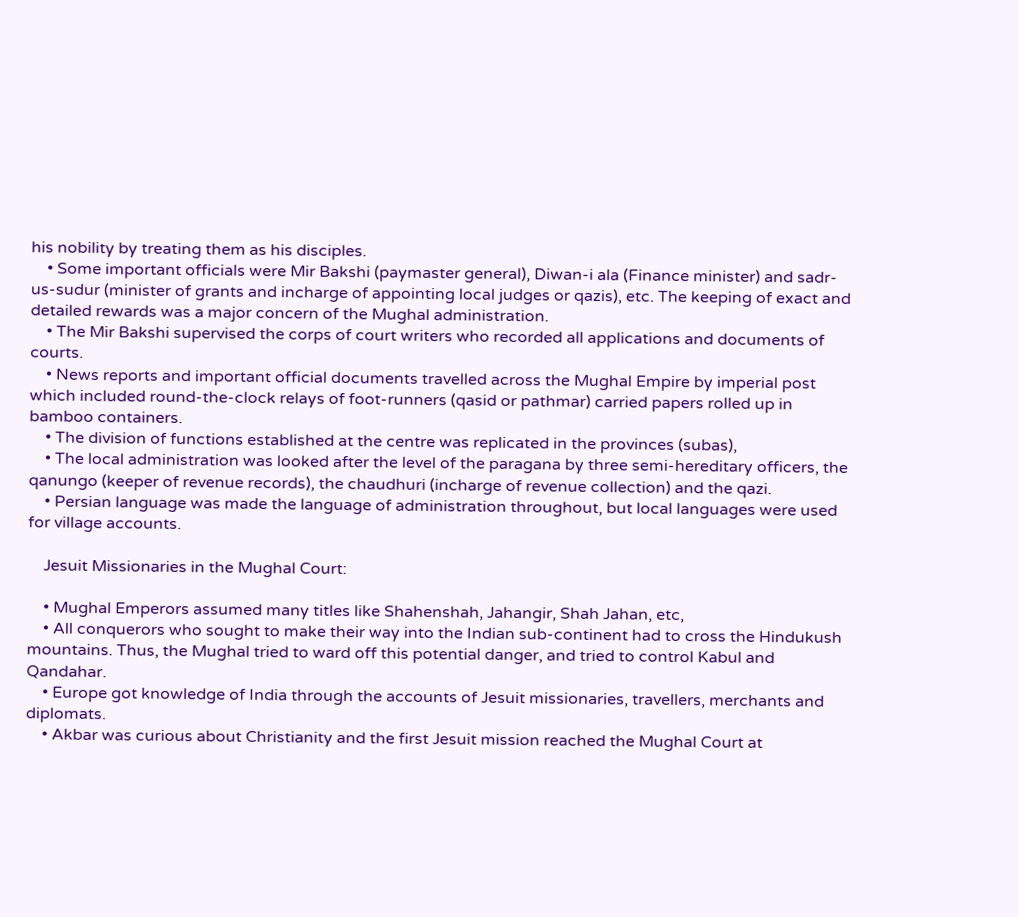his nobility by treating them as his disciples.
    • Some important officials were Mir Bakshi (paymaster general), Diwan-i ala (Finance minister) and sadr-us-sudur (minister of grants and incharge of appointing local judges or qazis), etc. The keeping of exact and detailed rewards was a major concern of the Mughal administration.
    • The Mir Bakshi supervised the corps of court writers who recorded all applications and documents of courts.
    • News reports and important official documents travelled across the Mughal Empire by imperial post which included round-the-clock relays of foot-runners (qasid or pathmar) carried papers rolled up in bamboo containers.
    • The division of functions established at the centre was replicated in the provinces (subas),
    • The local administration was looked after the level of the paragana by three semi-hereditary officers, the qanungo (keeper of revenue records), the chaudhuri (incharge of revenue collection) and the qazi.
    • Persian language was made the language of administration throughout, but local languages were used for village accounts.

    Jesuit Missionaries in the Mughal Court:

    • Mughal Emperors assumed many titles like Shahenshah, Jahangir, Shah Jahan, etc,
    • All conquerors who sought to make their way into the Indian sub-continent had to cross the Hindukush mountains. Thus, the Mughal tried to ward off this potential danger, and tried to control Kabul and Qandahar.
    • Europe got knowledge of India through the accounts of Jesuit missionaries, travellers, merchants and diplomats.
    • Akbar was curious about Christianity and the first Jesuit mission reached the Mughal Court at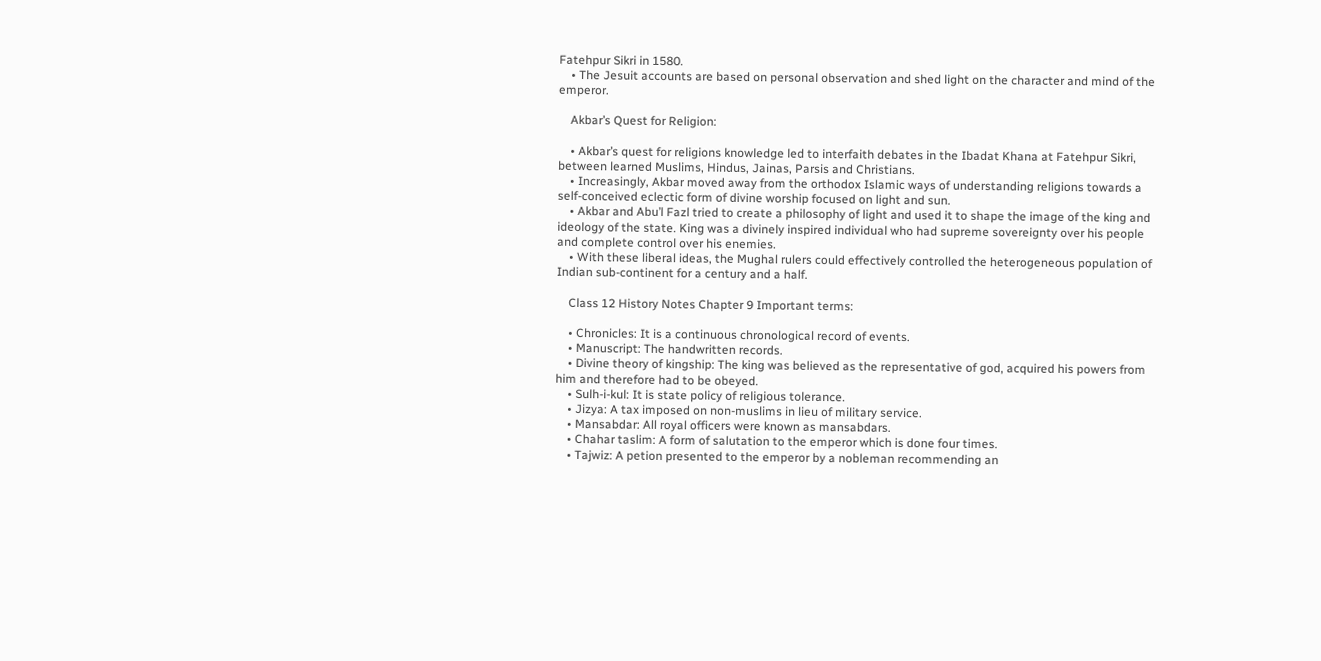Fatehpur Sikri in 1580.
    • The Jesuit accounts are based on personal observation and shed light on the character and mind of the emperor.

    Akbar’s Quest for Religion:

    • Akbar’s quest for religions knowledge led to interfaith debates in the Ibadat Khana at Fatehpur Sikri, between learned Muslims, Hindus, Jainas, Parsis and Christians.
    • Increasingly, Akbar moved away from the orthodox Islamic ways of understanding religions towards a self-conceived eclectic form of divine worship focused on light and sun.
    • Akbar and Abu’l Fazl tried to create a philosophy of light and used it to shape the image of the king and ideology of the state. King was a divinely inspired individual who had supreme sovereignty over his people and complete control over his enemies.
    • With these liberal ideas, the Mughal rulers could effectively controlled the heterogeneous population of Indian sub-continent for a century and a half.

    Class 12 History Notes Chapter 9 Important terms:

    • Chronicles: It is a continuous chronological record of events.
    • Manuscript: The handwritten records.
    • Divine theory of kingship: The king was believed as the representative of god, acquired his powers from him and therefore had to be obeyed.
    • Sulh-i-kul: It is state policy of religious tolerance.
    • Jizya: A tax imposed on non-muslims in lieu of military service.
    • Mansabdar: All royal officers were known as mansabdars.
    • Chahar taslim: A form of salutation to the emperor which is done four times.
    • Tajwiz: A petion presented to the emperor by a nobleman recommending an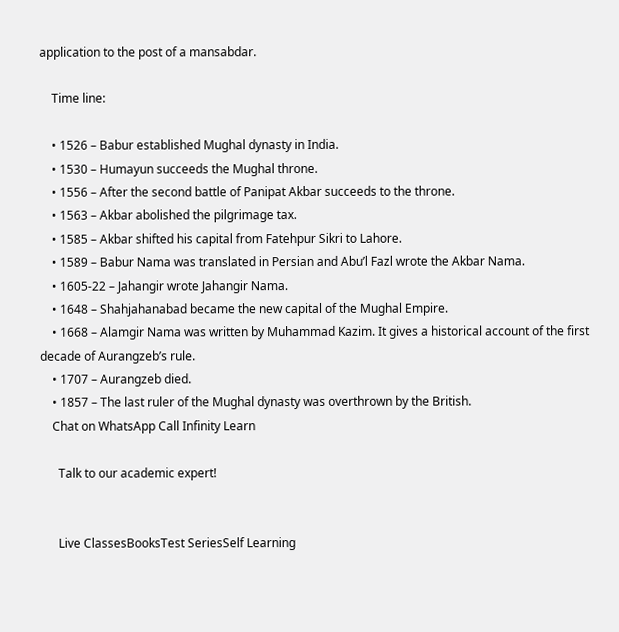application to the post of a mansabdar.

    Time line:

    • 1526 – Babur established Mughal dynasty in India.
    • 1530 – Humayun succeeds the Mughal throne.
    • 1556 – After the second battle of Panipat Akbar succeeds to the throne.
    • 1563 – Akbar abolished the pilgrimage tax.
    • 1585 – Akbar shifted his capital from Fatehpur Sikri to Lahore.
    • 1589 – Babur Nama was translated in Persian and Abu’l Fazl wrote the Akbar Nama.
    • 1605-22 – Jahangir wrote Jahangir Nama.
    • 1648 – Shahjahanabad became the new capital of the Mughal Empire.
    • 1668 – Alamgir Nama was written by Muhammad Kazim. It gives a historical account of the first decade of Aurangzeb’s rule.
    • 1707 – Aurangzeb died.
    • 1857 – The last ruler of the Mughal dynasty was overthrown by the British.
    Chat on WhatsApp Call Infinity Learn

      Talk to our academic expert!


      Live ClassesBooksTest SeriesSelf Learning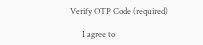Verify OTP Code (required)

      I agree to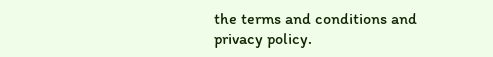the terms and conditions and privacy policy.